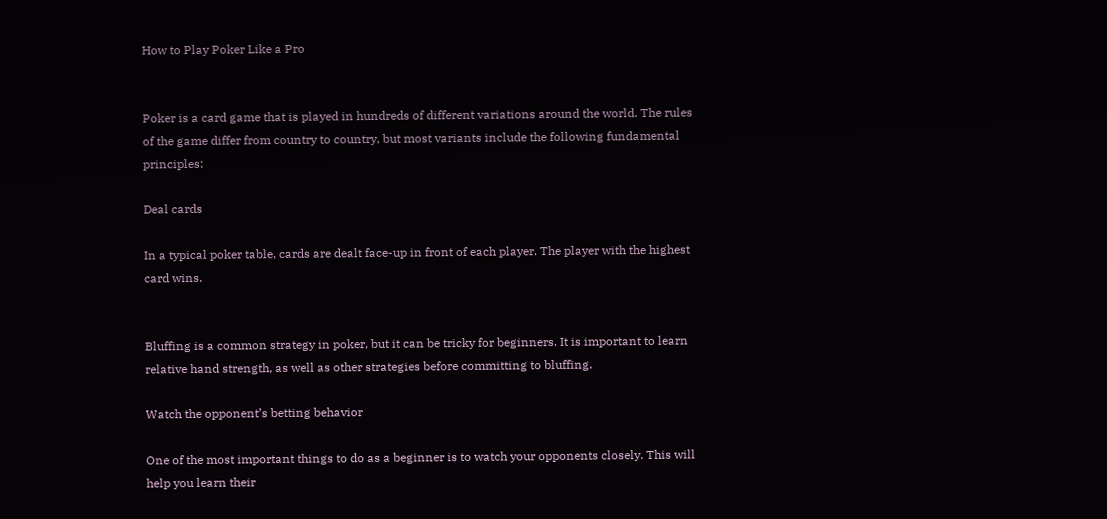How to Play Poker Like a Pro


Poker is a card game that is played in hundreds of different variations around the world. The rules of the game differ from country to country, but most variants include the following fundamental principles:

Deal cards

In a typical poker table, cards are dealt face-up in front of each player. The player with the highest card wins.


Bluffing is a common strategy in poker, but it can be tricky for beginners. It is important to learn relative hand strength, as well as other strategies before committing to bluffing.

Watch the opponent’s betting behavior

One of the most important things to do as a beginner is to watch your opponents closely. This will help you learn their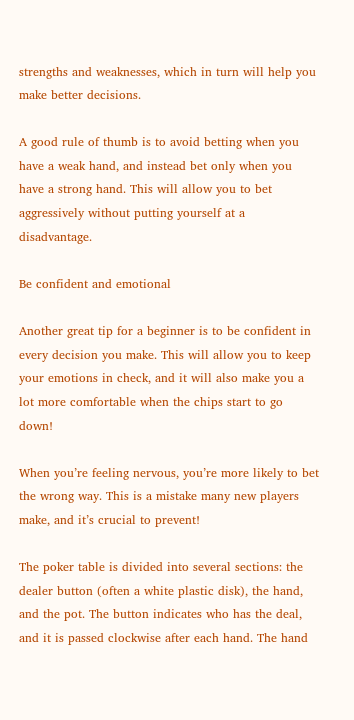strengths and weaknesses, which in turn will help you make better decisions.

A good rule of thumb is to avoid betting when you have a weak hand, and instead bet only when you have a strong hand. This will allow you to bet aggressively without putting yourself at a disadvantage.

Be confident and emotional

Another great tip for a beginner is to be confident in every decision you make. This will allow you to keep your emotions in check, and it will also make you a lot more comfortable when the chips start to go down!

When you’re feeling nervous, you’re more likely to bet the wrong way. This is a mistake many new players make, and it’s crucial to prevent!

The poker table is divided into several sections: the dealer button (often a white plastic disk), the hand, and the pot. The button indicates who has the deal, and it is passed clockwise after each hand. The hand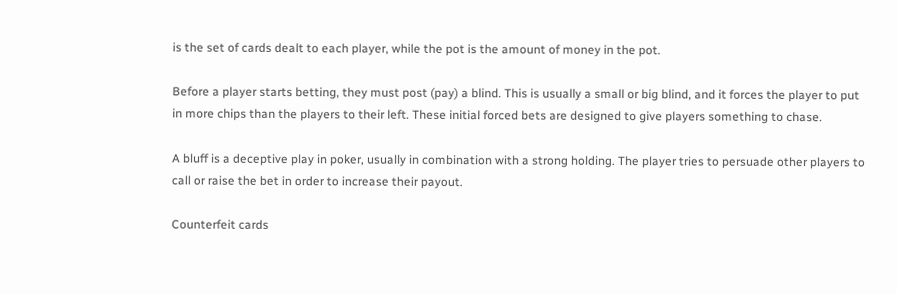is the set of cards dealt to each player, while the pot is the amount of money in the pot.

Before a player starts betting, they must post (pay) a blind. This is usually a small or big blind, and it forces the player to put in more chips than the players to their left. These initial forced bets are designed to give players something to chase.

A bluff is a deceptive play in poker, usually in combination with a strong holding. The player tries to persuade other players to call or raise the bet in order to increase their payout.

Counterfeit cards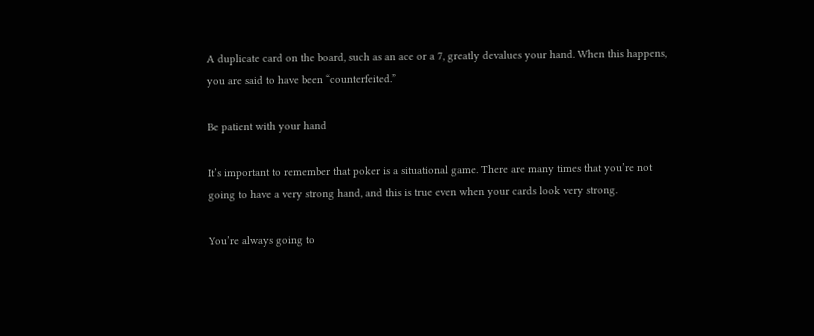A duplicate card on the board, such as an ace or a 7, greatly devalues your hand. When this happens, you are said to have been “counterfeited.”

Be patient with your hand

It’s important to remember that poker is a situational game. There are many times that you’re not going to have a very strong hand, and this is true even when your cards look very strong.

You’re always going to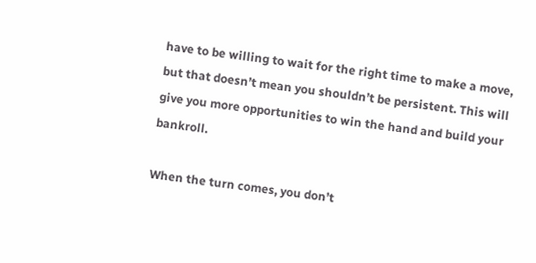have to be willing to wait for the right time to make a move, but that doesn’t mean you shouldn’t be persistent. This will give you more opportunities to win the hand and build your bankroll.

When the turn comes, you don’t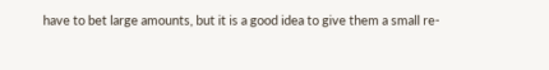have to bet large amounts, but it is a good idea to give them a small re-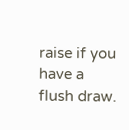raise if you have a flush draw.